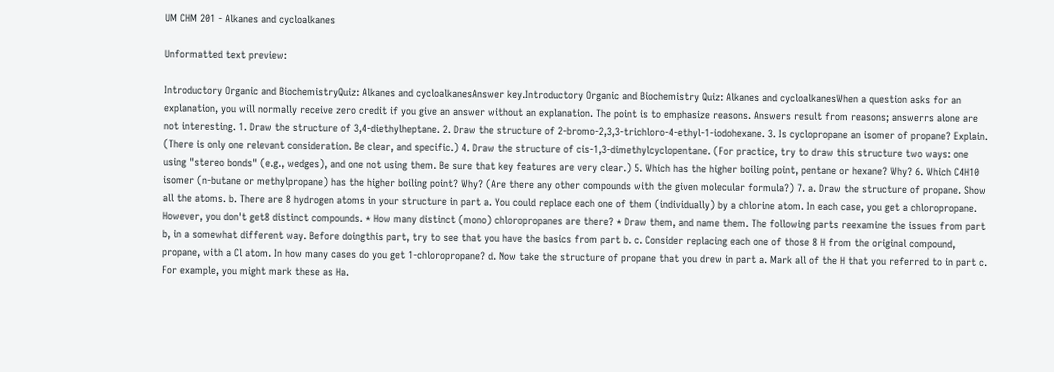UM CHM 201 - Alkanes and cycloalkanes

Unformatted text preview:

Introductory Organic and BiochemistryQuiz: Alkanes and cycloalkanesAnswer key.Introductory Organic and Biochemistry Quiz: Alkanes and cycloalkanesWhen a question asks for an explanation, you will normally receive zero credit if you give an answer without an explanation. The point is to emphasize reasons. Answers result from reasons; answerrs alone are not interesting. 1. Draw the structure of 3,4-diethylheptane. 2. Draw the structure of 2-bromo-2,3,3-trichloro-4-ethyl-1-iodohexane. 3. Is cyclopropane an isomer of propane? Explain. (There is only one relevant consideration. Be clear, and specific.) 4. Draw the structure of cis-1,3-dimethylcyclopentane. (For practice, try to draw this structure two ways: one using "stereo bonds" (e.g., wedges), and one not using them. Be sure that key features are very clear.) 5. Which has the higher boiling point, pentane or hexane? Why? 6. Which C4H10 isomer (n-butane or methylpropane) has the higher boiling point? Why? (Are there any other compounds with the given molecular formula?) 7. a. Draw the structure of propane. Show all the atoms. b. There are 8 hydrogen atoms in your structure in part a. You could replace each one of them (individually) by a chlorine atom. In each case, you get a chloropropane. However, you don't get8 distinct compounds. * How many distinct (mono) chloropropanes are there? * Draw them, and name them. The following parts reexamine the issues from part b, in a somewhat different way. Before doingthis part, try to see that you have the basics from part b. c. Consider replacing each one of those 8 H from the original compound, propane, with a Cl atom. In how many cases do you get 1-chloropropane? d. Now take the structure of propane that you drew in part a. Mark all of the H that you referred to in part c. For example, you might mark these as Ha.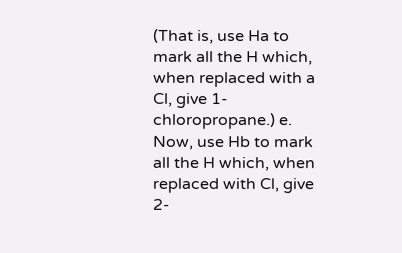(That is, use Ha to mark all the H which, when replaced with a Cl, give 1-chloropropane.) e. Now, use Hb to mark all the H which, when replaced with Cl, give 2-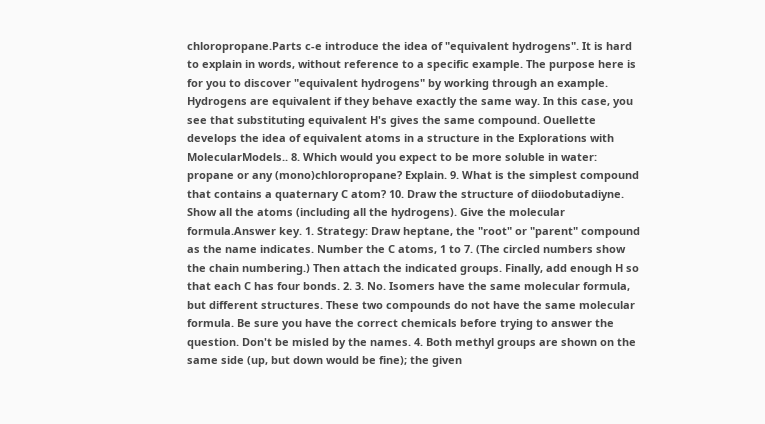chloropropane.Parts c-e introduce the idea of "equivalent hydrogens". It is hard to explain in words, without reference to a specific example. The purpose here is for you to discover "equivalent hydrogens" by working through an example. Hydrogens are equivalent if they behave exactly the same way. In this case, you see that substituting equivalent H's gives the same compound. Ouellette develops the idea of equivalent atoms in a structure in the Explorations with MolecularModels.. 8. Which would you expect to be more soluble in water: propane or any (mono)chloropropane? Explain. 9. What is the simplest compound that contains a quaternary C atom? 10. Draw the structure of diiodobutadiyne. Show all the atoms (including all the hydrogens). Give the molecular formula.Answer key. 1. Strategy: Draw heptane, the "root" or "parent" compound as the name indicates. Number the C atoms, 1 to 7. (The circled numbers show the chain numbering.) Then attach the indicated groups. Finally, add enough H so that each C has four bonds. 2. 3. No. Isomers have the same molecular formula, but different structures. These two compounds do not have the same molecular formula. Be sure you have the correct chemicals before trying to answer the question. Don't be misled by the names. 4. Both methyl groups are shown on the same side (up, but down would be fine); the given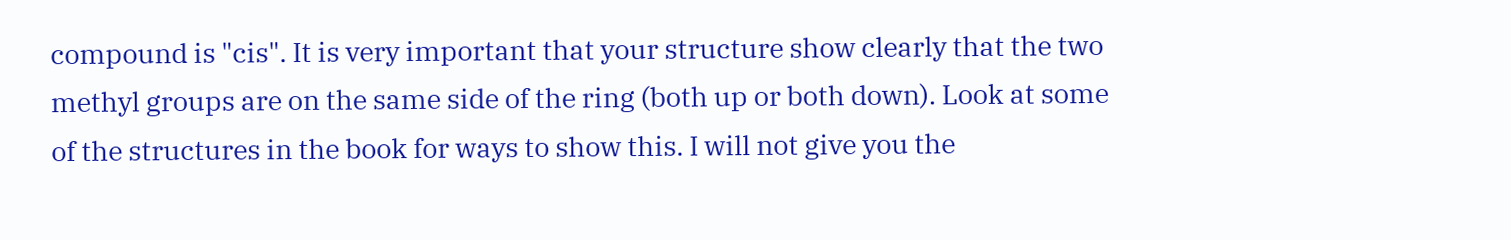compound is "cis". It is very important that your structure show clearly that the two methyl groups are on the same side of the ring (both up or both down). Look at some of the structures in the book for ways to show this. I will not give you the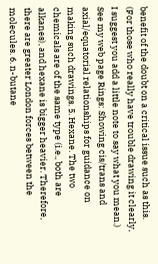benefit of the doubt on a critical issue such as this. (For those who really have trouble drawing it clearly, I suggest you add a little note to say what you mean.) See my web page Rings: Showing cis/trans and axial/equatorial relationships for guidance on making such drawings. 5. Hexane. The two chemicals are of the same type (i.e., both are alkanes), and hexane is bigger heavier. Therefore, there are greater London forces between the molecules. 6. n-butane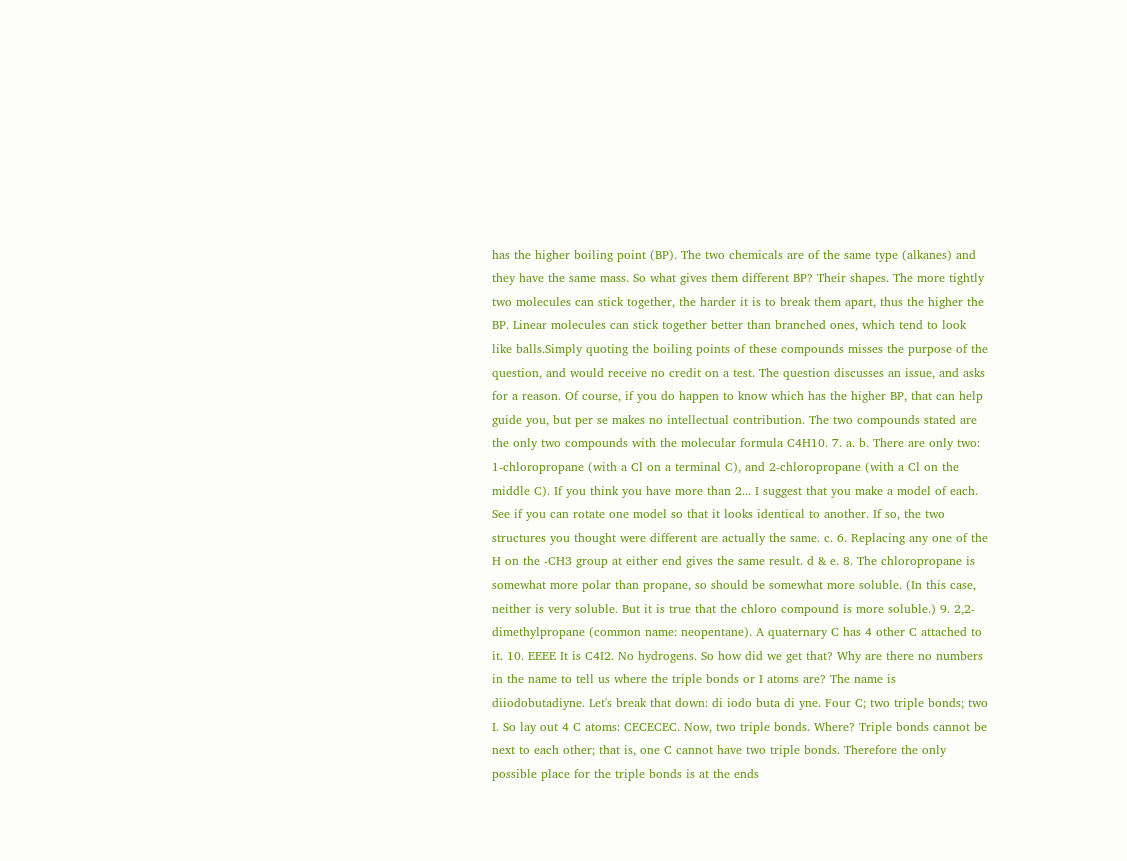has the higher boiling point (BP). The two chemicals are of the same type (alkanes) and they have the same mass. So what gives them different BP? Their shapes. The more tightly two molecules can stick together, the harder it is to break them apart, thus the higher the BP. Linear molecules can stick together better than branched ones, which tend to look like balls.Simply quoting the boiling points of these compounds misses the purpose of the question, and would receive no credit on a test. The question discusses an issue, and asks for a reason. Of course, if you do happen to know which has the higher BP, that can help guide you, but per se makes no intellectual contribution. The two compounds stated are the only two compounds with the molecular formula C4H10. 7. a. b. There are only two: 1-chloropropane (with a Cl on a terminal C), and 2-chloropropane (with a Cl on the middle C). If you think you have more than 2... I suggest that you make a model of each. See if you can rotate one model so that it looks identical to another. If so, the two structures you thought were different are actually the same. c. 6. Replacing any one of the H on the -CH3 group at either end gives the same result. d & e. 8. The chloropropane is somewhat more polar than propane, so should be somewhat more soluble. (In this case, neither is very soluble. But it is true that the chloro compound is more soluble.) 9. 2,2-dimethylpropane (common name: neopentane). A quaternary C has 4 other C attached to it. 10. EEEE It is C4I2. No hydrogens. So how did we get that? Why are there no numbers in the name to tell us where the triple bonds or I atoms are? The name is diiodobutadiyne. Let's break that down: di iodo buta di yne. Four C; two triple bonds; two I. So lay out 4 C atoms: CECECEC. Now, two triple bonds. Where? Triple bonds cannot be next to each other; that is, one C cannot have two triple bonds. Therefore the only possible place for the triple bonds is at the ends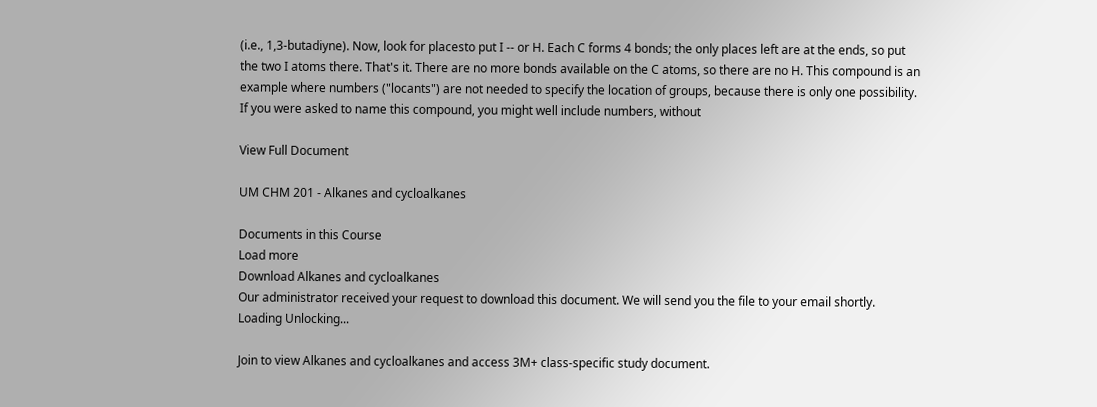(i.e., 1,3-butadiyne). Now, look for placesto put I -- or H. Each C forms 4 bonds; the only places left are at the ends, so put the two I atoms there. That's it. There are no more bonds available on the C atoms, so there are no H. This compound is an example where numbers ("locants") are not needed to specify the location of groups, because there is only one possibility. If you were asked to name this compound, you might well include numbers, without

View Full Document

UM CHM 201 - Alkanes and cycloalkanes

Documents in this Course
Load more
Download Alkanes and cycloalkanes
Our administrator received your request to download this document. We will send you the file to your email shortly.
Loading Unlocking...

Join to view Alkanes and cycloalkanes and access 3M+ class-specific study document.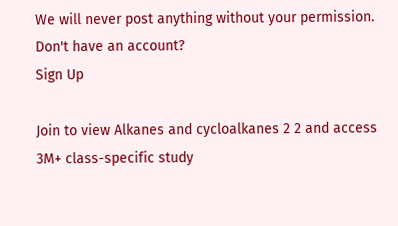We will never post anything without your permission.
Don't have an account?
Sign Up

Join to view Alkanes and cycloalkanes 2 2 and access 3M+ class-specific study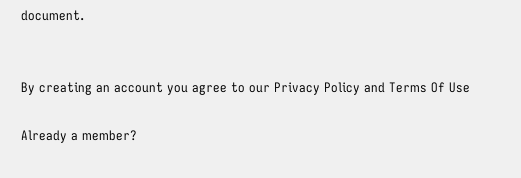document.


By creating an account you agree to our Privacy Policy and Terms Of Use

Already a member?